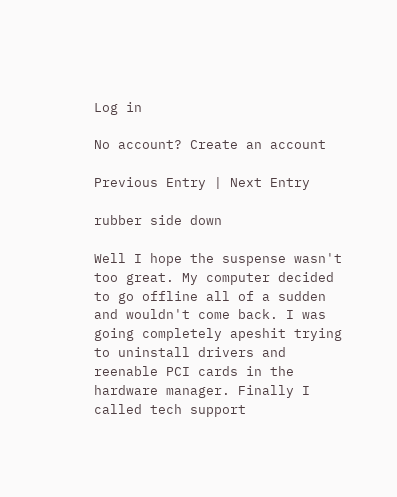Log in

No account? Create an account

Previous Entry | Next Entry

rubber side down

Well I hope the suspense wasn't too great. My computer decided to go offline all of a sudden and wouldn't come back. I was going completely apeshit trying to uninstall drivers and reenable PCI cards in the hardware manager. Finally I called tech support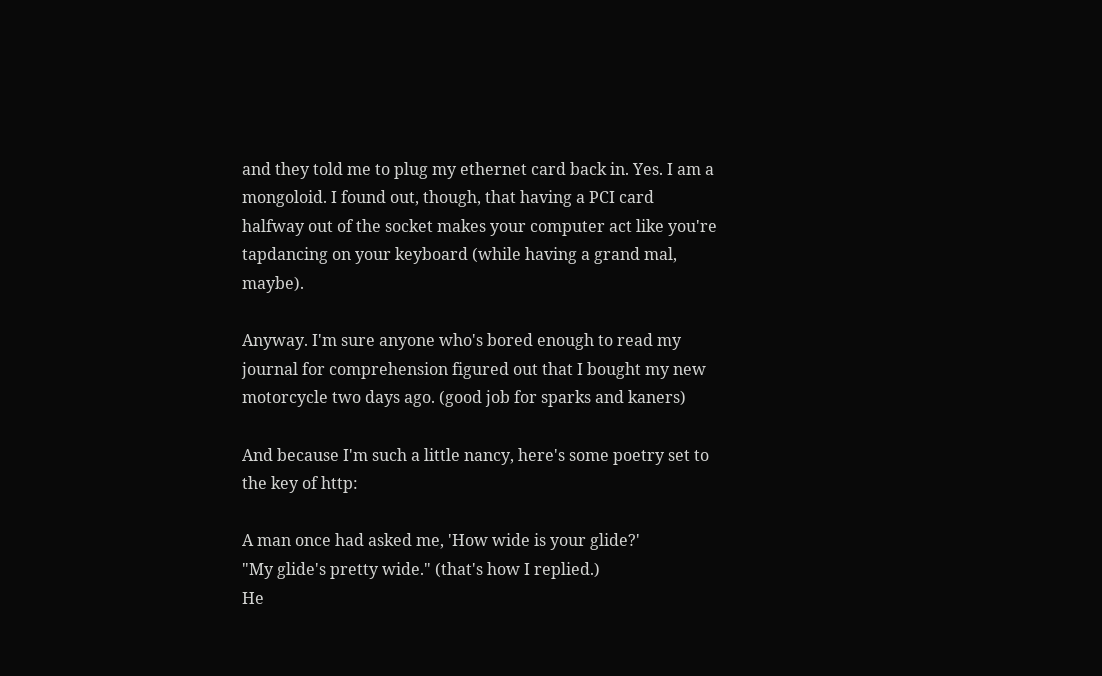and they told me to plug my ethernet card back in. Yes. I am a mongoloid. I found out, though, that having a PCI card halfway out of the socket makes your computer act like you're tapdancing on your keyboard (while having a grand mal, maybe).

Anyway. I'm sure anyone who's bored enough to read my journal for comprehension figured out that I bought my new motorcycle two days ago. (good job for sparks and kaners)

And because I'm such a little nancy, here's some poetry set to the key of http:

A man once had asked me, 'How wide is your glide?'
"My glide's pretty wide." (that's how I replied.)
He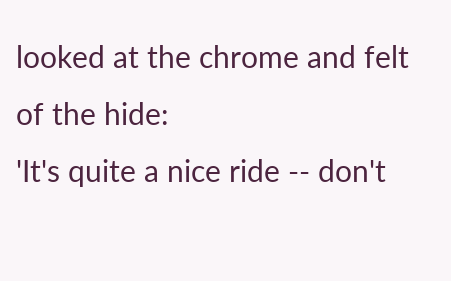looked at the chrome and felt of the hide:
'It's quite a nice ride -- don't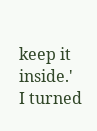keep it inside.'
I turned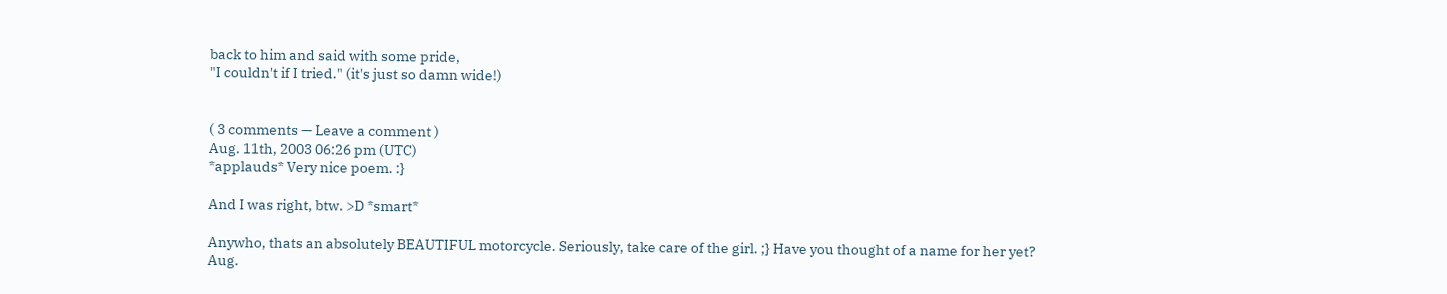back to him and said with some pride,
"I couldn't if I tried." (it's just so damn wide!)


( 3 comments — Leave a comment )
Aug. 11th, 2003 06:26 pm (UTC)
*applauds* Very nice poem. :}

And I was right, btw. >D *smart*

Anywho, thats an absolutely BEAUTIFUL motorcycle. Seriously, take care of the girl. ;} Have you thought of a name for her yet?
Aug.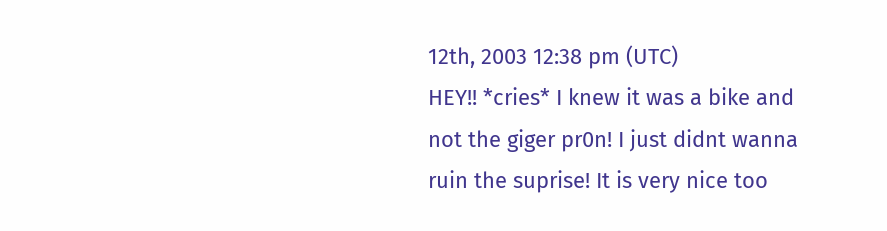12th, 2003 12:38 pm (UTC)
HEY!! *cries* I knew it was a bike and not the giger pr0n! I just didnt wanna ruin the suprise! It is very nice too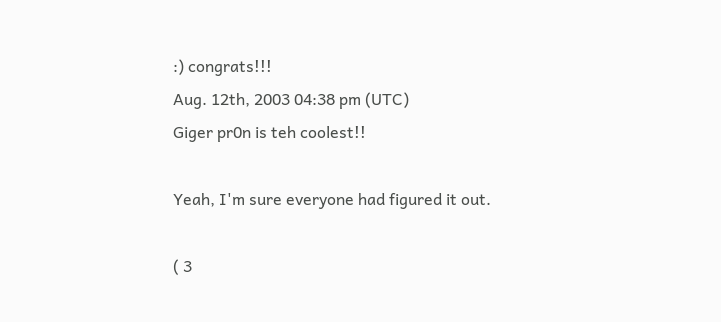:) congrats!!!
Aug. 12th, 2003 04:38 pm (UTC)
Giger pr0n is teh coolest!!

Yeah, I'm sure everyone had figured it out.

( 3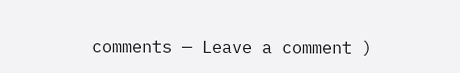comments — Leave a comment )